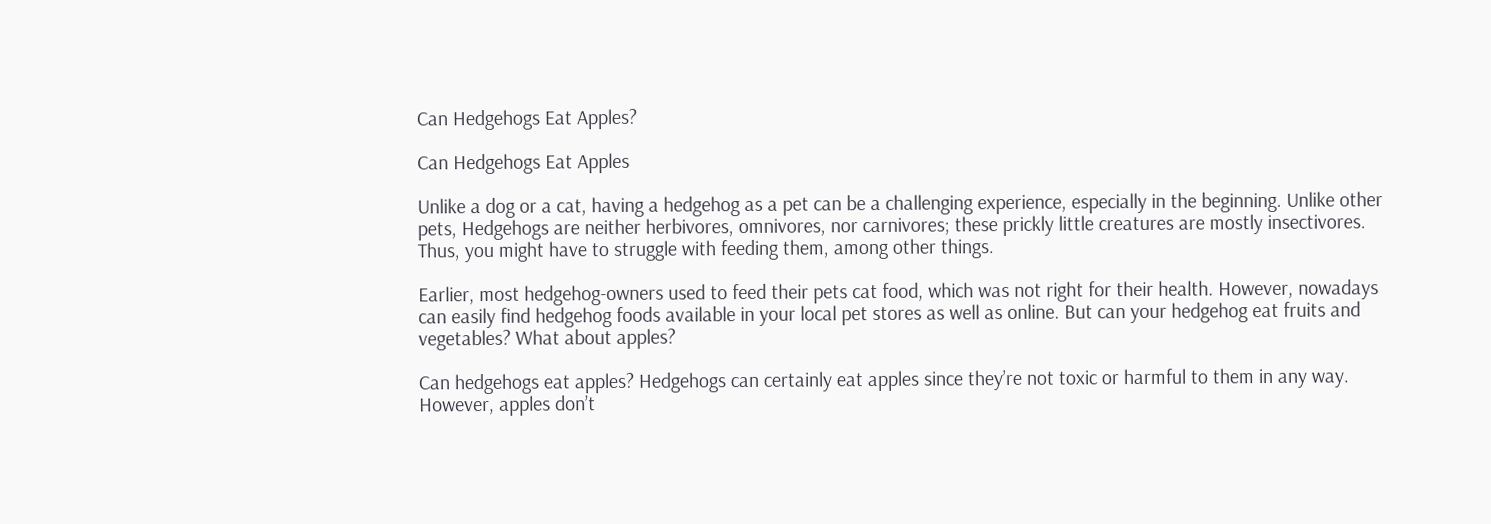Can Hedgehogs Eat Apples?

Can Hedgehogs Eat Apples

Unlike a dog or a cat, having a hedgehog as a pet can be a challenging experience, especially in the beginning. Unlike other pets, Hedgehogs are neither herbivores, omnivores, nor carnivores; these prickly little creatures are mostly insectivores. Thus, you might have to struggle with feeding them, among other things.

Earlier, most hedgehog-owners used to feed their pets cat food, which was not right for their health. However, nowadays can easily find hedgehog foods available in your local pet stores as well as online. But can your hedgehog eat fruits and vegetables? What about apples?

Can hedgehogs eat apples? Hedgehogs can certainly eat apples since they’re not toxic or harmful to them in any way. However, apples don’t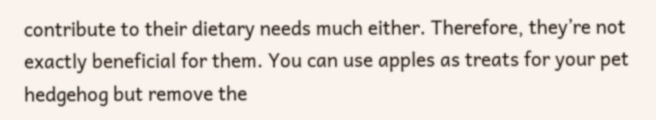contribute to their dietary needs much either. Therefore, they’re not exactly beneficial for them. You can use apples as treats for your pet hedgehog but remove the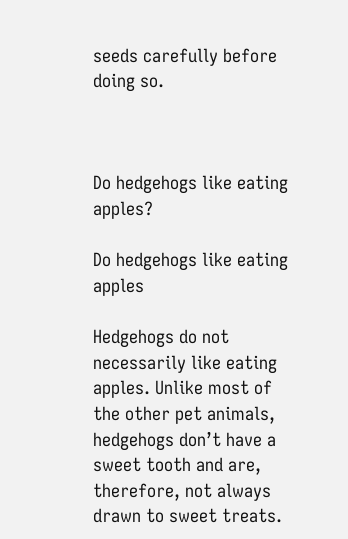seeds carefully before doing so.



Do hedgehogs like eating apples?

Do hedgehogs like eating apples

Hedgehogs do not necessarily like eating apples. Unlike most of the other pet animals, hedgehogs don’t have a sweet tooth and are, therefore, not always drawn to sweet treats.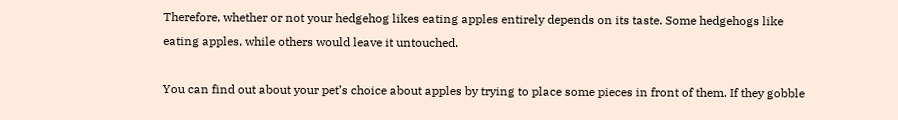Therefore, whether or not your hedgehog likes eating apples entirely depends on its taste. Some hedgehogs like eating apples, while others would leave it untouched.

You can find out about your pet’s choice about apples by trying to place some pieces in front of them. If they gobble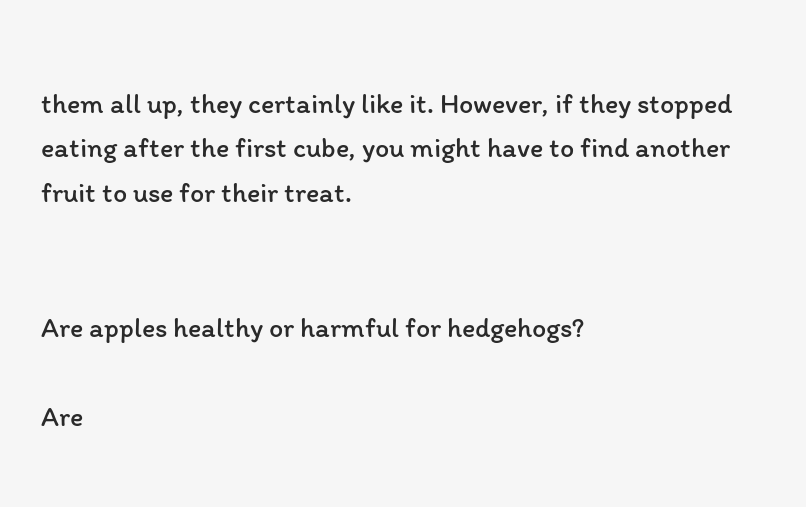them all up, they certainly like it. However, if they stopped eating after the first cube, you might have to find another fruit to use for their treat.


Are apples healthy or harmful for hedgehogs?

Are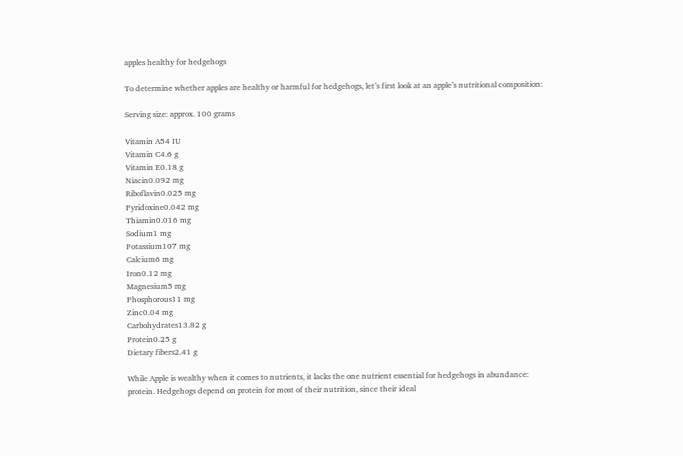apples healthy for hedgehogs

To determine whether apples are healthy or harmful for hedgehogs, let’s first look at an apple’s nutritional composition:

Serving size: approx. 100 grams

Vitamin A54 IU
Vitamin C4.6 g
Vitamin E0.18 g
Niacin0.092 mg
Riboflavin0.025 mg
Pyridoxine0.042 mg
Thiamin0.016 mg
Sodium1 mg
Potassium107 mg
Calcium6 mg
Iron0.12 mg
Magnesium5 mg
Phosphorous11 mg
Zinc0.04 mg
Carbohydrates13.82 g
Protein0.25 g
Dietary fibers2.41 g

While Apple is wealthy when it comes to nutrients, it lacks the one nutrient essential for hedgehogs in abundance: protein. Hedgehogs depend on protein for most of their nutrition, since their ideal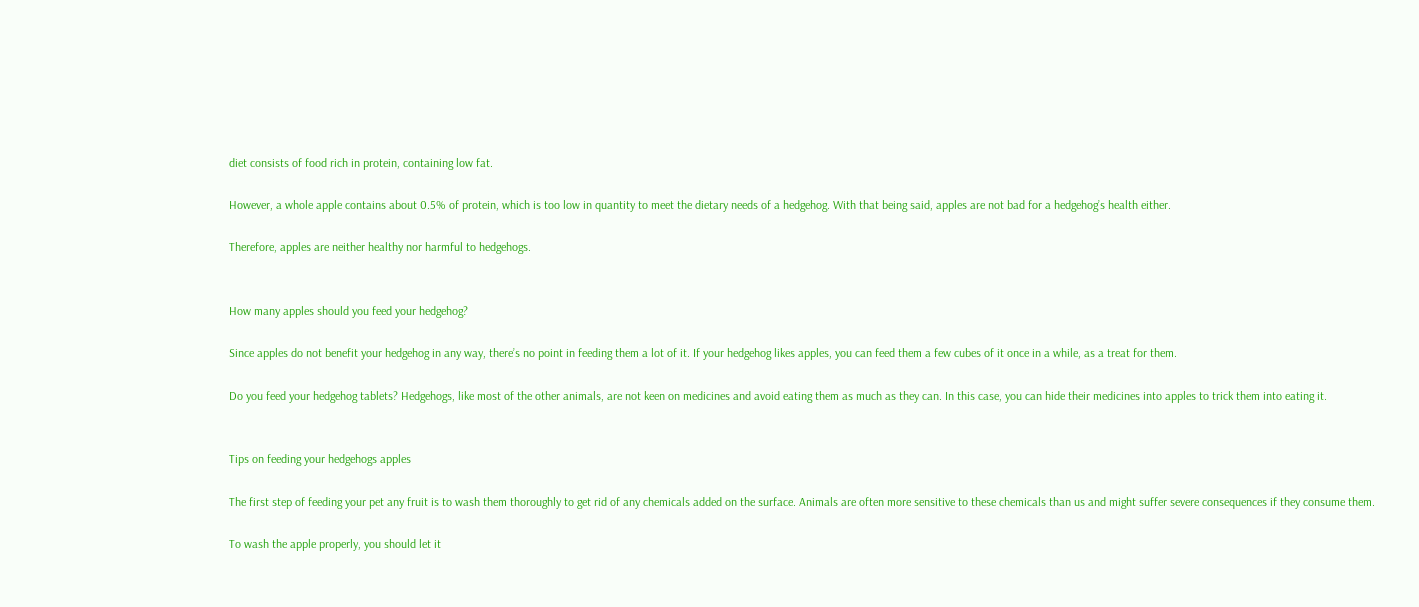diet consists of food rich in protein, containing low fat.

However, a whole apple contains about 0.5% of protein, which is too low in quantity to meet the dietary needs of a hedgehog. With that being said, apples are not bad for a hedgehog’s health either.

Therefore, apples are neither healthy nor harmful to hedgehogs.


How many apples should you feed your hedgehog?

Since apples do not benefit your hedgehog in any way, there’s no point in feeding them a lot of it. If your hedgehog likes apples, you can feed them a few cubes of it once in a while, as a treat for them.

Do you feed your hedgehog tablets? Hedgehogs, like most of the other animals, are not keen on medicines and avoid eating them as much as they can. In this case, you can hide their medicines into apples to trick them into eating it.


Tips on feeding your hedgehogs apples

The first step of feeding your pet any fruit is to wash them thoroughly to get rid of any chemicals added on the surface. Animals are often more sensitive to these chemicals than us and might suffer severe consequences if they consume them.

To wash the apple properly, you should let it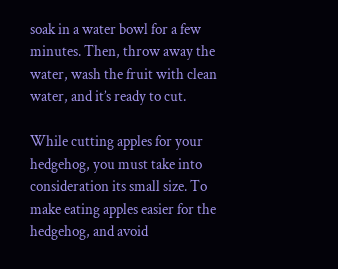soak in a water bowl for a few minutes. Then, throw away the water, wash the fruit with clean water, and it’s ready to cut.

While cutting apples for your hedgehog, you must take into consideration its small size. To make eating apples easier for the hedgehog, and avoid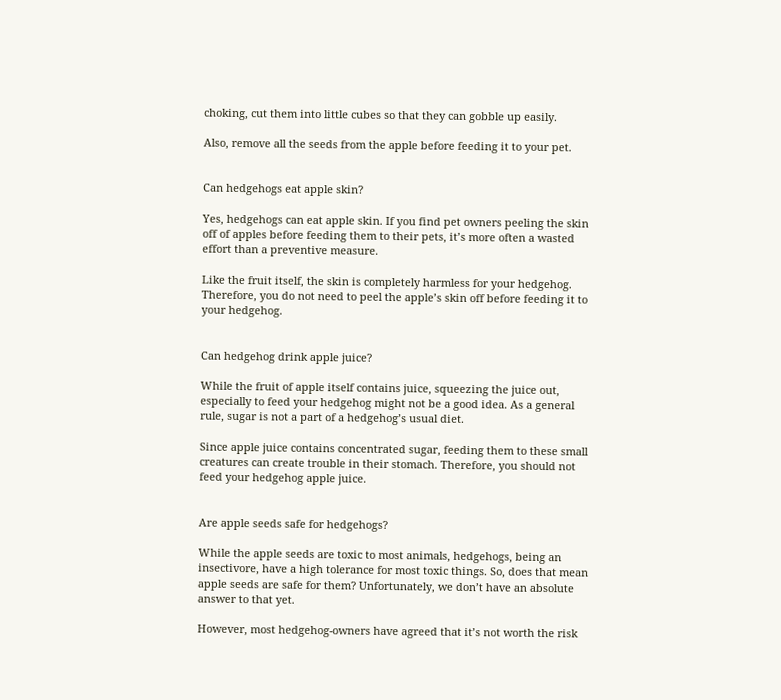choking, cut them into little cubes so that they can gobble up easily.

Also, remove all the seeds from the apple before feeding it to your pet.


Can hedgehogs eat apple skin?

Yes, hedgehogs can eat apple skin. If you find pet owners peeling the skin off of apples before feeding them to their pets, it’s more often a wasted effort than a preventive measure.

Like the fruit itself, the skin is completely harmless for your hedgehog. Therefore, you do not need to peel the apple’s skin off before feeding it to your hedgehog.


Can hedgehog drink apple juice?

While the fruit of apple itself contains juice, squeezing the juice out, especially to feed your hedgehog might not be a good idea. As a general rule, sugar is not a part of a hedgehog’s usual diet.

Since apple juice contains concentrated sugar, feeding them to these small creatures can create trouble in their stomach. Therefore, you should not feed your hedgehog apple juice.


Are apple seeds safe for hedgehogs?

While the apple seeds are toxic to most animals, hedgehogs, being an insectivore, have a high tolerance for most toxic things. So, does that mean apple seeds are safe for them? Unfortunately, we don’t have an absolute answer to that yet.

However, most hedgehog-owners have agreed that it’s not worth the risk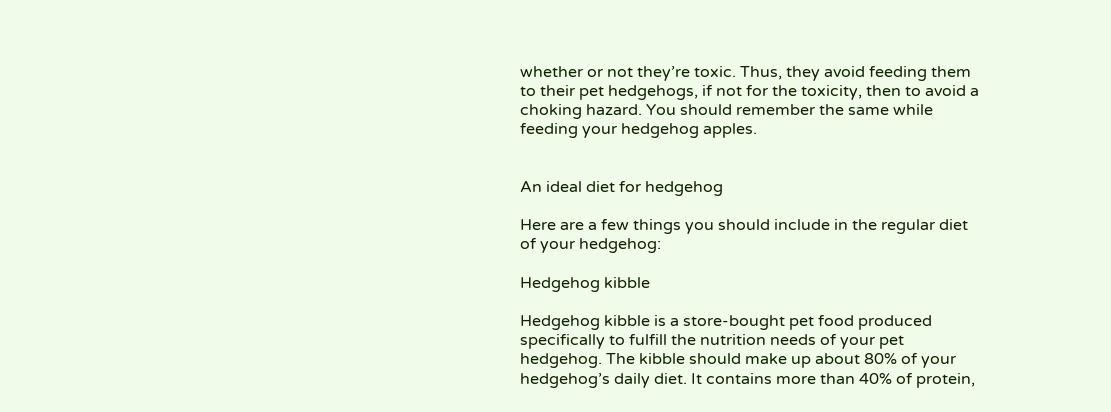whether or not they’re toxic. Thus, they avoid feeding them to their pet hedgehogs, if not for the toxicity, then to avoid a choking hazard. You should remember the same while feeding your hedgehog apples.


An ideal diet for hedgehog

Here are a few things you should include in the regular diet of your hedgehog:

Hedgehog kibble

Hedgehog kibble is a store-bought pet food produced specifically to fulfill the nutrition needs of your pet hedgehog. The kibble should make up about 80% of your hedgehog’s daily diet. It contains more than 40% of protein,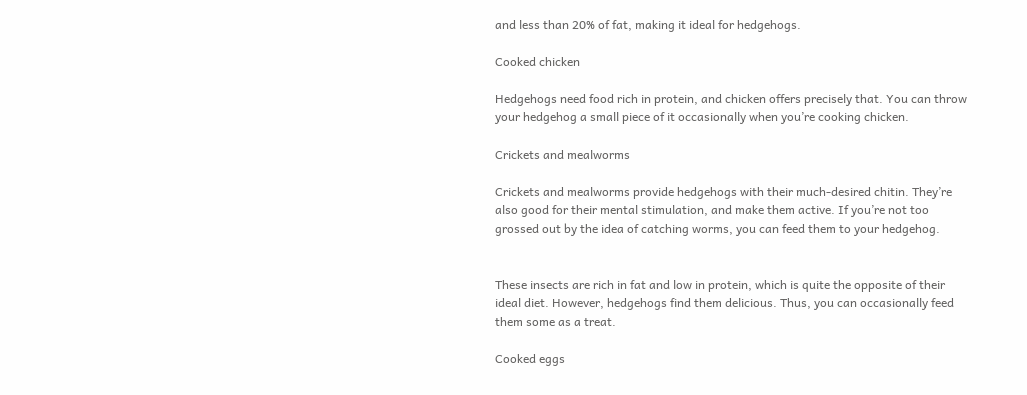and less than 20% of fat, making it ideal for hedgehogs.

Cooked chicken

Hedgehogs need food rich in protein, and chicken offers precisely that. You can throw your hedgehog a small piece of it occasionally when you’re cooking chicken.

Crickets and mealworms

Crickets and mealworms provide hedgehogs with their much-desired chitin. They’re also good for their mental stimulation, and make them active. If you’re not too grossed out by the idea of catching worms, you can feed them to your hedgehog.


These insects are rich in fat and low in protein, which is quite the opposite of their ideal diet. However, hedgehogs find them delicious. Thus, you can occasionally feed them some as a treat.

Cooked eggs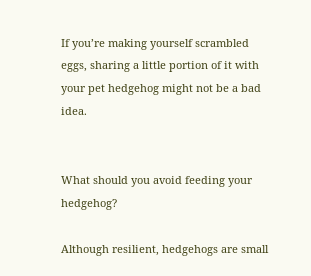If you’re making yourself scrambled eggs, sharing a little portion of it with your pet hedgehog might not be a bad idea.


What should you avoid feeding your hedgehog?

Although resilient, hedgehogs are small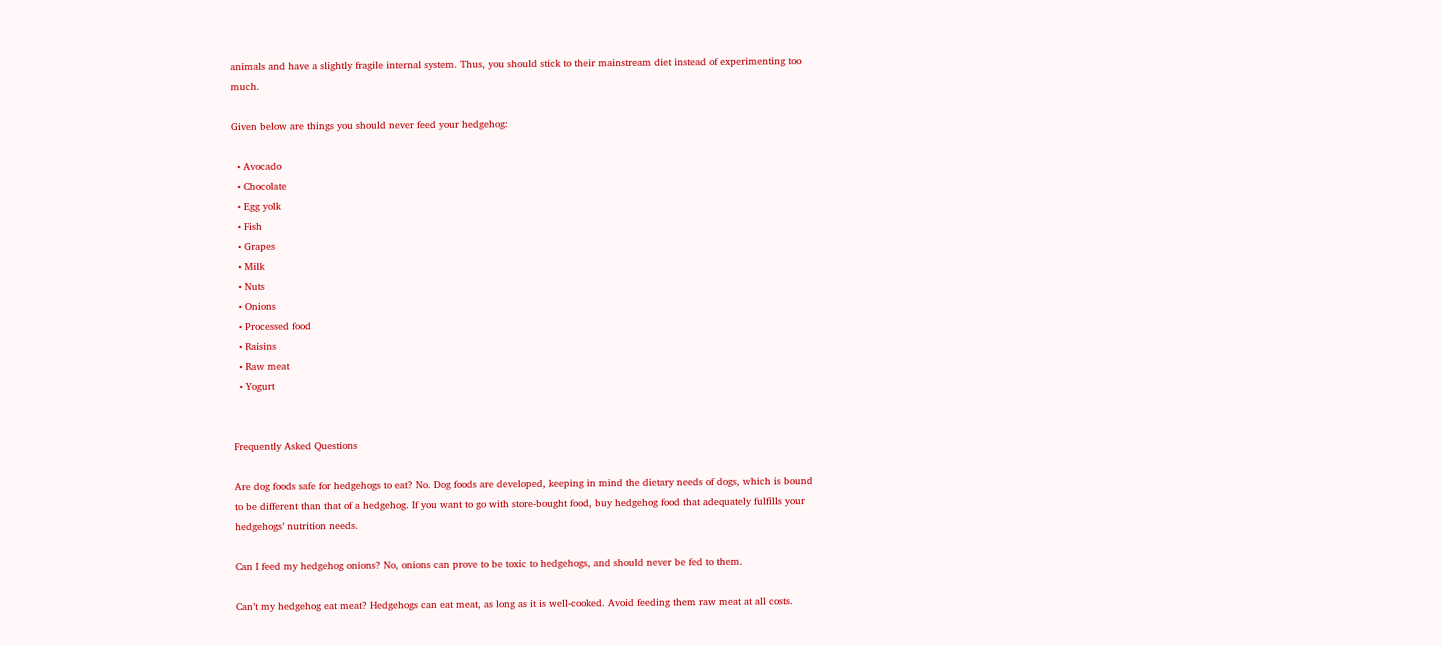animals and have a slightly fragile internal system. Thus, you should stick to their mainstream diet instead of experimenting too much.

Given below are things you should never feed your hedgehog:

  • Avocado
  • Chocolate
  • Egg yolk
  • Fish
  • Grapes
  • Milk
  • Nuts
  • Onions
  • Processed food
  • Raisins
  • Raw meat
  • Yogurt


Frequently Asked Questions

Are dog foods safe for hedgehogs to eat? No. Dog foods are developed, keeping in mind the dietary needs of dogs, which is bound to be different than that of a hedgehog. If you want to go with store-bought food, buy hedgehog food that adequately fulfills your hedgehogs’ nutrition needs.

Can I feed my hedgehog onions? No, onions can prove to be toxic to hedgehogs, and should never be fed to them.

Can’t my hedgehog eat meat? Hedgehogs can eat meat, as long as it is well-cooked. Avoid feeding them raw meat at all costs.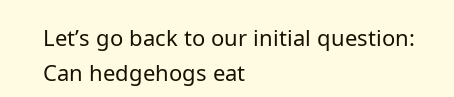Let’s go back to our initial question: Can hedgehogs eat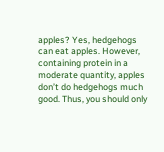apples? Yes, hedgehogs can eat apples. However, containing protein in a moderate quantity, apples don’t do hedgehogs much good. Thus, you should only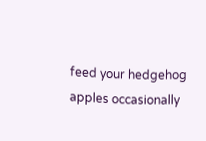feed your hedgehog apples occasionally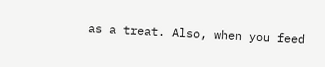as a treat. Also, when you feed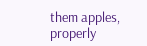them apples, properly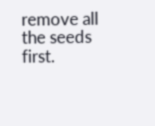remove all the seeds first.